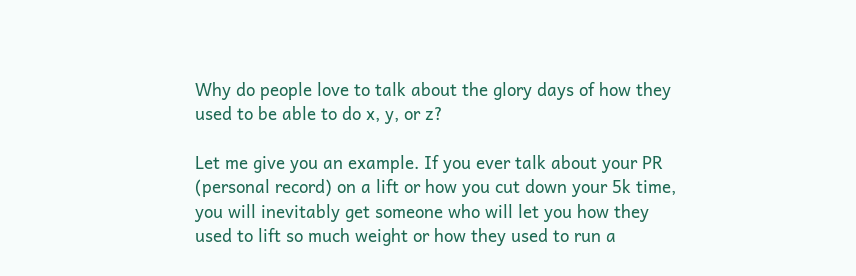Why do people love to talk about the glory days of how they used to be able to do x, y, or z?

Let me give you an example. If you ever talk about your PR (personal record) on a lift or how you cut down your 5k time, you will inevitably get someone who will let you how they used to lift so much weight or how they used to run a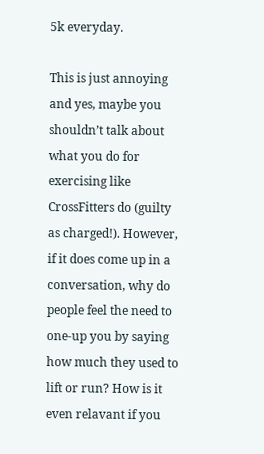5k everyday.

This is just annoying and yes, maybe you shouldn’t talk about what you do for exercising like CrossFitters do (guilty as charged!). However, if it does come up in a conversation, why do people feel the need to one-up you by saying how much they used to lift or run? How is it even relavant if you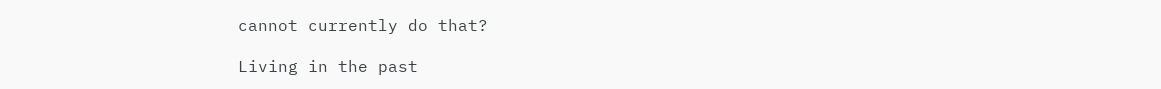cannot currently do that?

Living in the past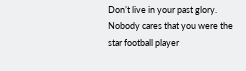Don’t live in your past glory. Nobody cares that you were the star football player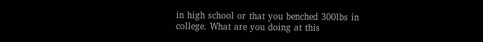in high school or that you benched 300lbs in college. What are you doing at this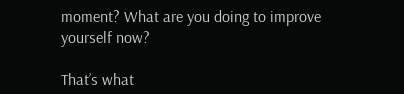moment? What are you doing to improve yourself now?

That’s what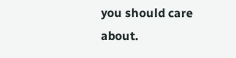you should care about.